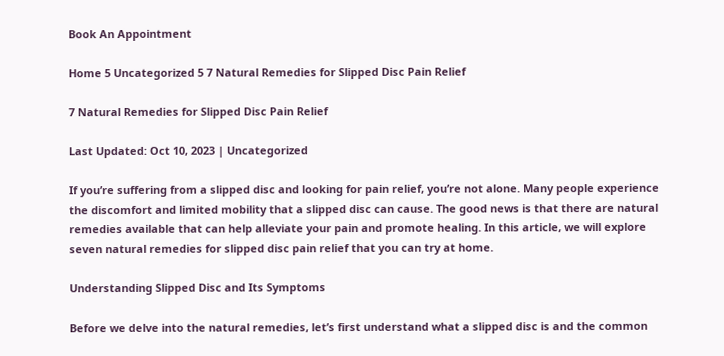Book An Appointment

Home 5 Uncategorized 5 7 Natural Remedies for Slipped Disc Pain Relief

7 Natural Remedies for Slipped Disc Pain Relief

Last Updated: Oct 10, 2023 | Uncategorized

If you’re suffering from a slipped disc and looking for pain relief, you’re not alone. Many people experience the discomfort and limited mobility that a slipped disc can cause. The good news is that there are natural remedies available that can help alleviate your pain and promote healing. In this article, we will explore seven natural remedies for slipped disc pain relief that you can try at home.

Understanding Slipped Disc and Its Symptoms

Before we delve into the natural remedies, let’s first understand what a slipped disc is and the common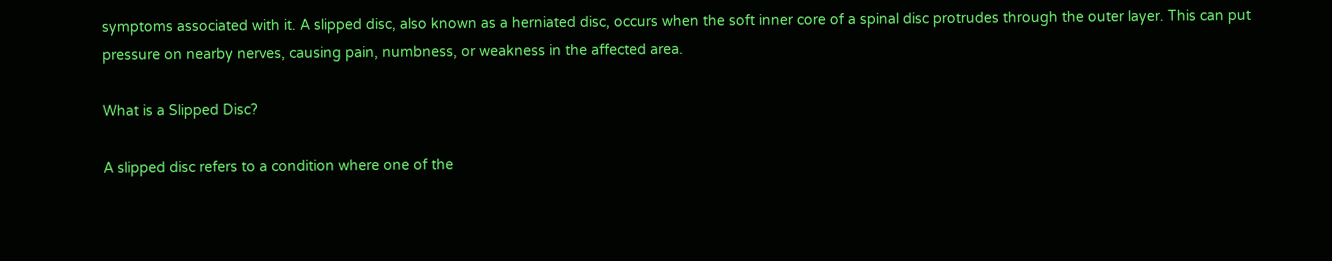symptoms associated with it. A slipped disc, also known as a herniated disc, occurs when the soft inner core of a spinal disc protrudes through the outer layer. This can put pressure on nearby nerves, causing pain, numbness, or weakness in the affected area.

What is a Slipped Disc?

A slipped disc refers to a condition where one of the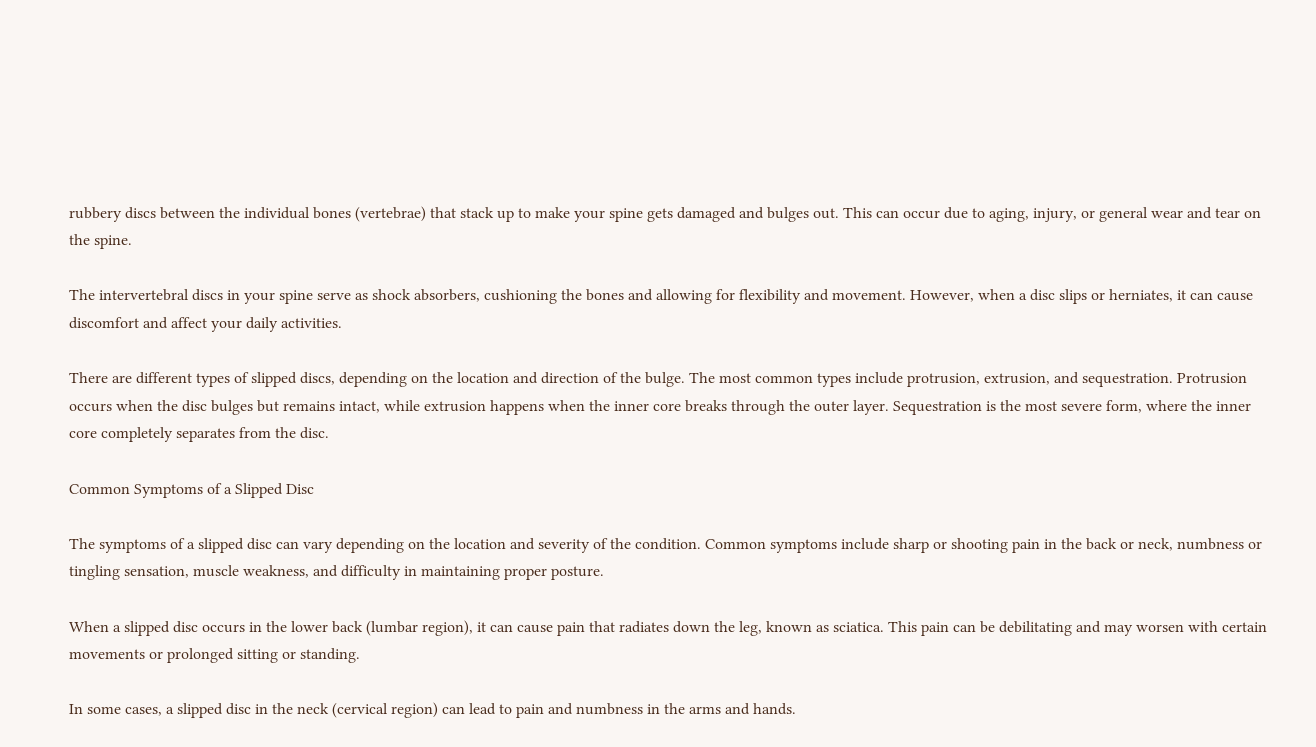rubbery discs between the individual bones (vertebrae) that stack up to make your spine gets damaged and bulges out. This can occur due to aging, injury, or general wear and tear on the spine.

The intervertebral discs in your spine serve as shock absorbers, cushioning the bones and allowing for flexibility and movement. However, when a disc slips or herniates, it can cause discomfort and affect your daily activities.

There are different types of slipped discs, depending on the location and direction of the bulge. The most common types include protrusion, extrusion, and sequestration. Protrusion occurs when the disc bulges but remains intact, while extrusion happens when the inner core breaks through the outer layer. Sequestration is the most severe form, where the inner core completely separates from the disc.

Common Symptoms of a Slipped Disc

The symptoms of a slipped disc can vary depending on the location and severity of the condition. Common symptoms include sharp or shooting pain in the back or neck, numbness or tingling sensation, muscle weakness, and difficulty in maintaining proper posture.

When a slipped disc occurs in the lower back (lumbar region), it can cause pain that radiates down the leg, known as sciatica. This pain can be debilitating and may worsen with certain movements or prolonged sitting or standing.

In some cases, a slipped disc in the neck (cervical region) can lead to pain and numbness in the arms and hands.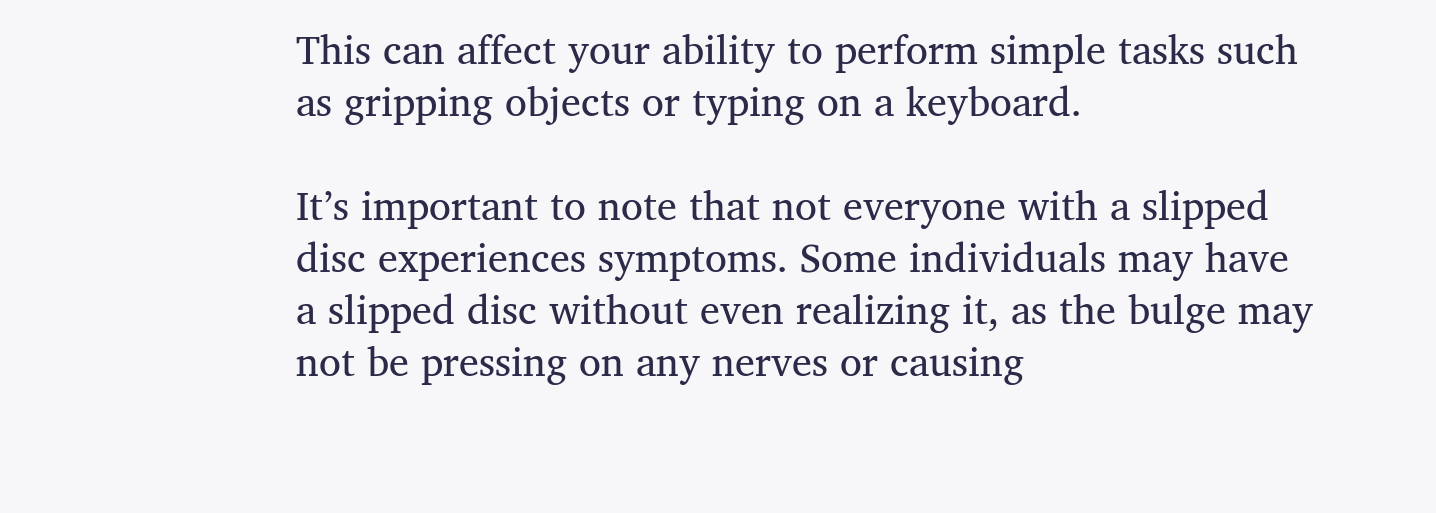This can affect your ability to perform simple tasks such as gripping objects or typing on a keyboard.

It’s important to note that not everyone with a slipped disc experiences symptoms. Some individuals may have a slipped disc without even realizing it, as the bulge may not be pressing on any nerves or causing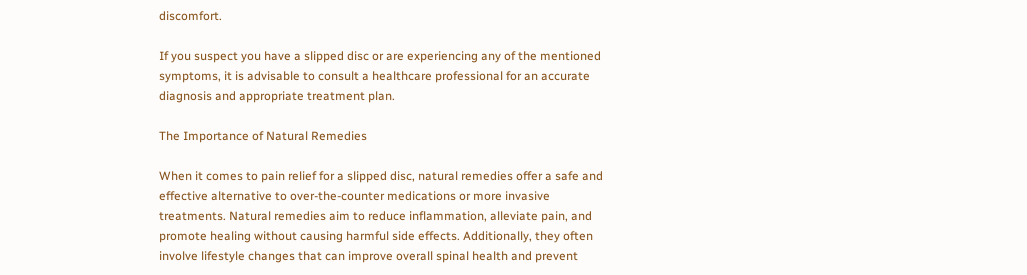discomfort.

If you suspect you have a slipped disc or are experiencing any of the mentioned symptoms, it is advisable to consult a healthcare professional for an accurate diagnosis and appropriate treatment plan.

The Importance of Natural Remedies

When it comes to pain relief for a slipped disc, natural remedies offer a safe and effective alternative to over-the-counter medications or more invasive treatments. Natural remedies aim to reduce inflammation, alleviate pain, and promote healing without causing harmful side effects. Additionally, they often involve lifestyle changes that can improve overall spinal health and prevent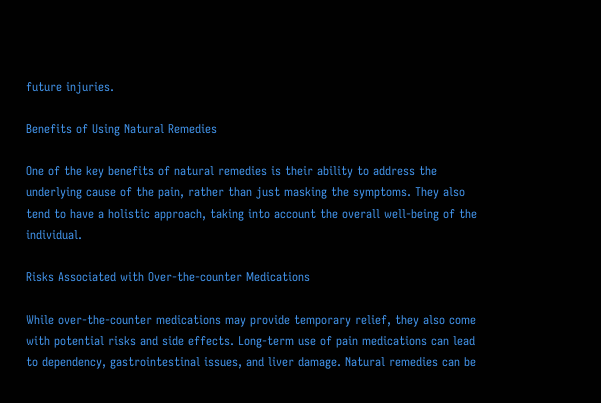future injuries.

Benefits of Using Natural Remedies

One of the key benefits of natural remedies is their ability to address the underlying cause of the pain, rather than just masking the symptoms. They also tend to have a holistic approach, taking into account the overall well-being of the individual.

Risks Associated with Over-the-counter Medications

While over-the-counter medications may provide temporary relief, they also come with potential risks and side effects. Long-term use of pain medications can lead to dependency, gastrointestinal issues, and liver damage. Natural remedies can be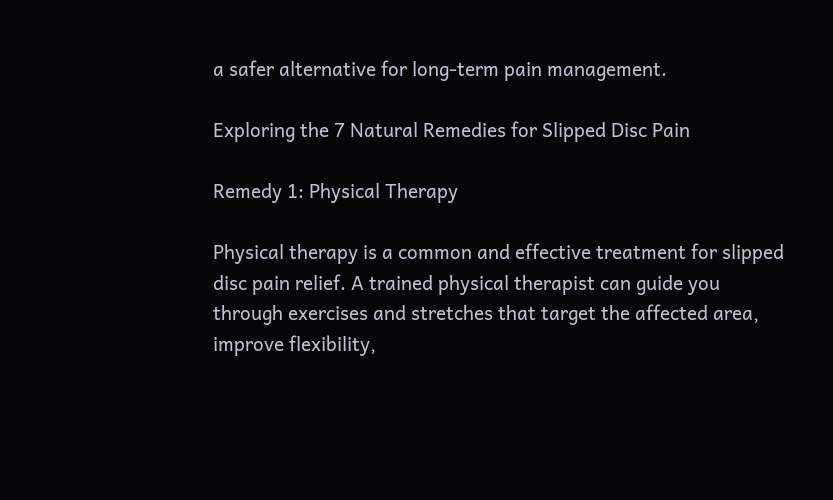a safer alternative for long-term pain management.

Exploring the 7 Natural Remedies for Slipped Disc Pain

Remedy 1: Physical Therapy

Physical therapy is a common and effective treatment for slipped disc pain relief. A trained physical therapist can guide you through exercises and stretches that target the affected area, improve flexibility,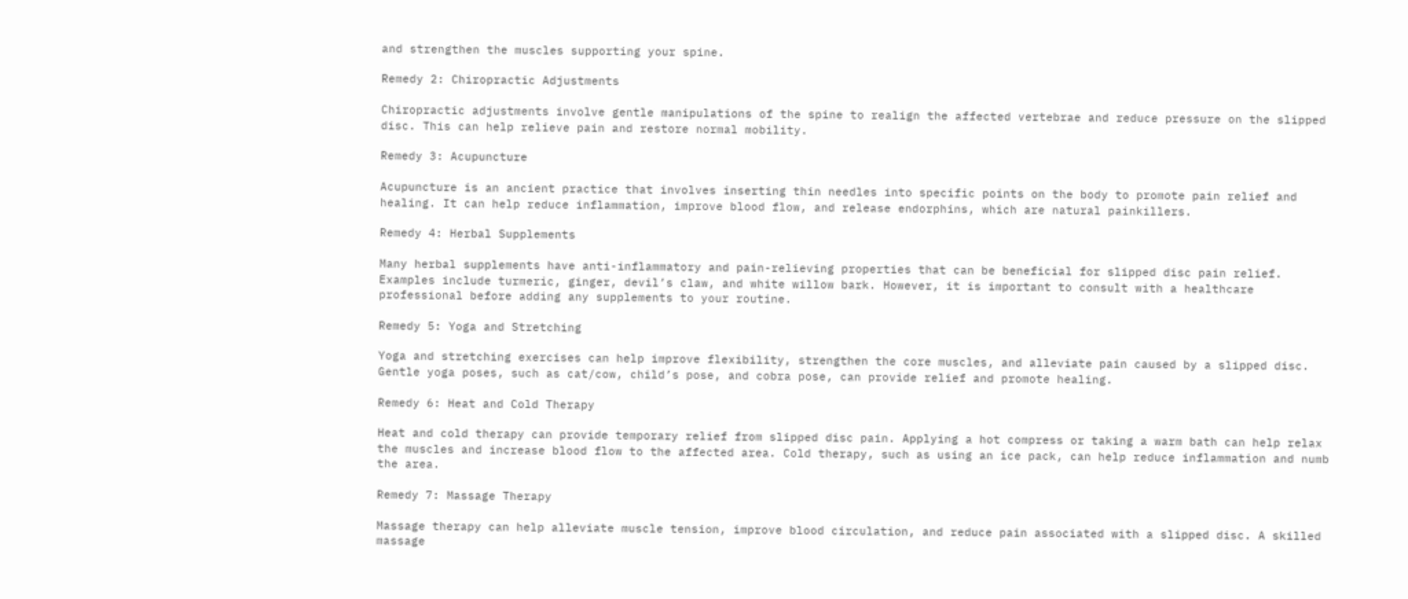and strengthen the muscles supporting your spine.

Remedy 2: Chiropractic Adjustments

Chiropractic adjustments involve gentle manipulations of the spine to realign the affected vertebrae and reduce pressure on the slipped disc. This can help relieve pain and restore normal mobility.

Remedy 3: Acupuncture

Acupuncture is an ancient practice that involves inserting thin needles into specific points on the body to promote pain relief and healing. It can help reduce inflammation, improve blood flow, and release endorphins, which are natural painkillers.

Remedy 4: Herbal Supplements

Many herbal supplements have anti-inflammatory and pain-relieving properties that can be beneficial for slipped disc pain relief. Examples include turmeric, ginger, devil’s claw, and white willow bark. However, it is important to consult with a healthcare professional before adding any supplements to your routine.

Remedy 5: Yoga and Stretching

Yoga and stretching exercises can help improve flexibility, strengthen the core muscles, and alleviate pain caused by a slipped disc. Gentle yoga poses, such as cat/cow, child’s pose, and cobra pose, can provide relief and promote healing.

Remedy 6: Heat and Cold Therapy

Heat and cold therapy can provide temporary relief from slipped disc pain. Applying a hot compress or taking a warm bath can help relax the muscles and increase blood flow to the affected area. Cold therapy, such as using an ice pack, can help reduce inflammation and numb the area.

Remedy 7: Massage Therapy

Massage therapy can help alleviate muscle tension, improve blood circulation, and reduce pain associated with a slipped disc. A skilled massage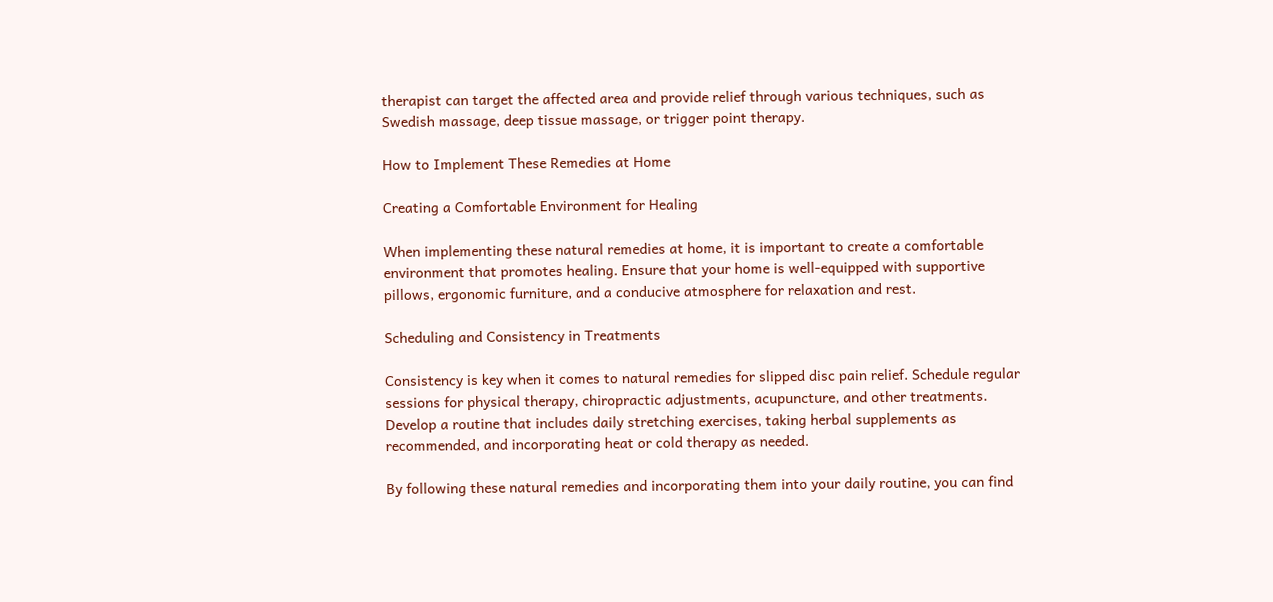therapist can target the affected area and provide relief through various techniques, such as Swedish massage, deep tissue massage, or trigger point therapy.

How to Implement These Remedies at Home

Creating a Comfortable Environment for Healing

When implementing these natural remedies at home, it is important to create a comfortable environment that promotes healing. Ensure that your home is well-equipped with supportive pillows, ergonomic furniture, and a conducive atmosphere for relaxation and rest.

Scheduling and Consistency in Treatments

Consistency is key when it comes to natural remedies for slipped disc pain relief. Schedule regular sessions for physical therapy, chiropractic adjustments, acupuncture, and other treatments. Develop a routine that includes daily stretching exercises, taking herbal supplements as recommended, and incorporating heat or cold therapy as needed.

By following these natural remedies and incorporating them into your daily routine, you can find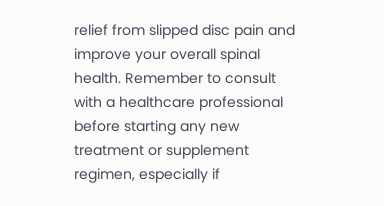relief from slipped disc pain and improve your overall spinal health. Remember to consult with a healthcare professional before starting any new treatment or supplement regimen, especially if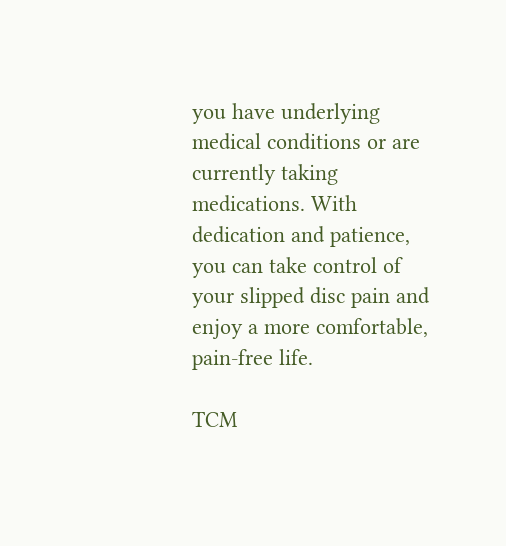you have underlying medical conditions or are currently taking medications. With dedication and patience, you can take control of your slipped disc pain and enjoy a more comfortable, pain-free life.

TCM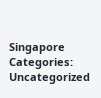Singapore
Categories: Uncategorized